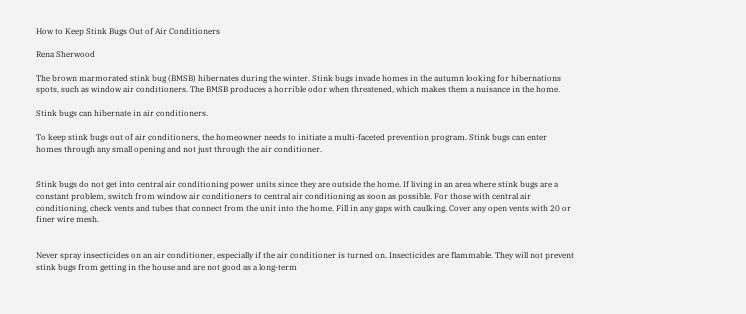How to Keep Stink Bugs Out of Air Conditioners

Rena Sherwood

The brown marmorated stink bug (BMSB) hibernates during the winter. Stink bugs invade homes in the autumn looking for hibernations spots, such as window air conditioners. The BMSB produces a horrible odor when threatened, which makes them a nuisance in the home.

Stink bugs can hibernate in air conditioners.

To keep stink bugs out of air conditioners, the homeowner needs to initiate a multi-faceted prevention program. Stink bugs can enter homes through any small opening and not just through the air conditioner.


Stink bugs do not get into central air conditioning power units since they are outside the home. If living in an area where stink bugs are a constant problem, switch from window air conditioners to central air conditioning as soon as possible. For those with central air conditioning, check vents and tubes that connect from the unit into the home. Fill in any gaps with caulking. Cover any open vents with 20 or finer wire mesh.


Never spray insecticides on an air conditioner, especially if the air conditioner is turned on. Insecticides are flammable. They will not prevent stink bugs from getting in the house and are not good as a long-term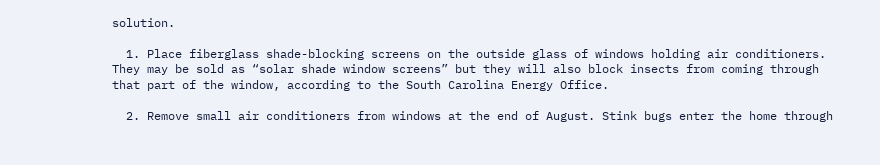solution.

  1. Place fiberglass shade-blocking screens on the outside glass of windows holding air conditioners. They may be sold as “solar shade window screens” but they will also block insects from coming through that part of the window, according to the South Carolina Energy Office.

  2. Remove small air conditioners from windows at the end of August. Stink bugs enter the home through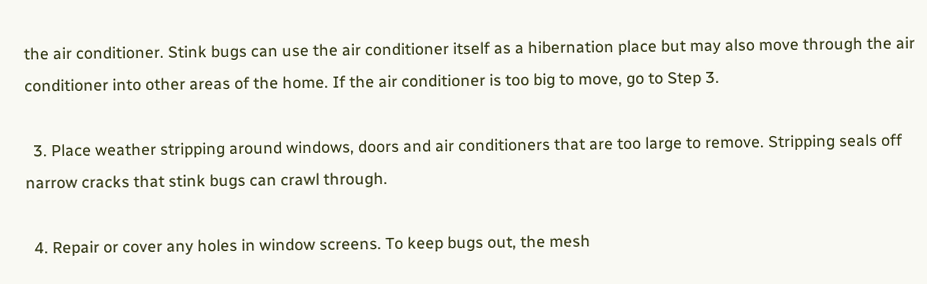the air conditioner. Stink bugs can use the air conditioner itself as a hibernation place but may also move through the air conditioner into other areas of the home. If the air conditioner is too big to move, go to Step 3.

  3. Place weather stripping around windows, doors and air conditioners that are too large to remove. Stripping seals off narrow cracks that stink bugs can crawl through.

  4. Repair or cover any holes in window screens. To keep bugs out, the mesh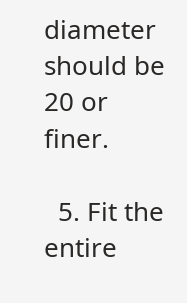diameter should be 20 or finer.

  5. Fit the entire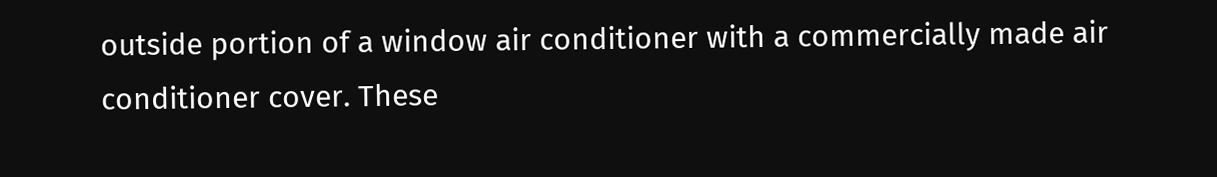outside portion of a window air conditioner with a commercially made air conditioner cover. These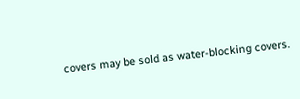covers may be sold as water-blocking covers.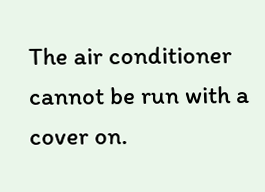The air conditioner cannot be run with a cover on.